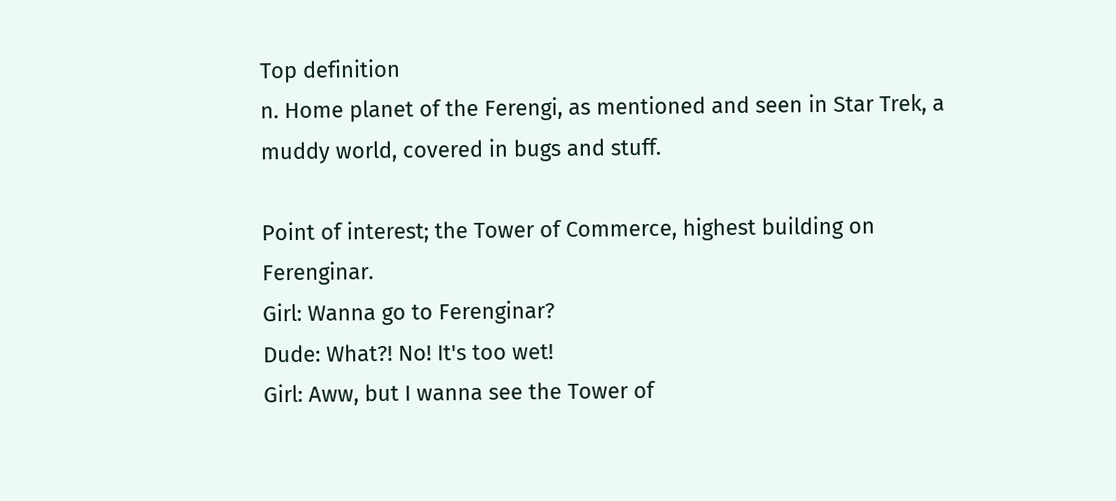Top definition
n. Home planet of the Ferengi, as mentioned and seen in Star Trek, a muddy world, covered in bugs and stuff.

Point of interest; the Tower of Commerce, highest building on Ferenginar.
Girl: Wanna go to Ferenginar?
Dude: What?! No! It's too wet!
Girl: Aww, but I wanna see the Tower of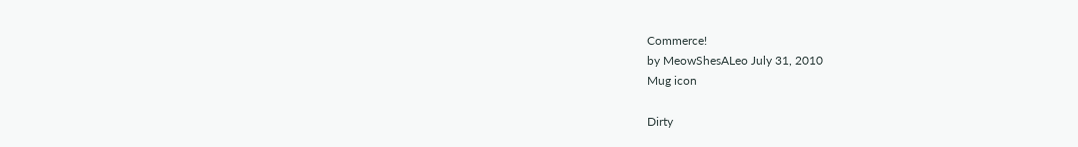Commerce!
by MeowShesALeo July 31, 2010
Mug icon

Dirty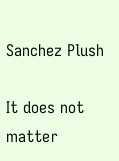Sanchez Plush

It does not matter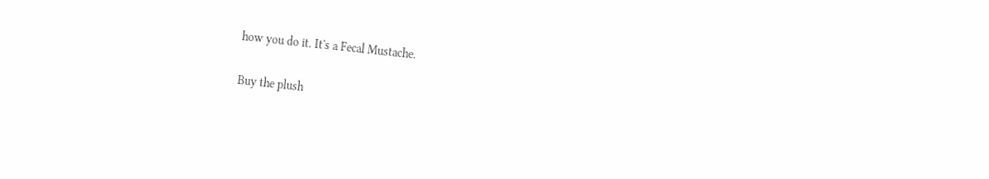how you do it. It's a Fecal Mustache.

Buy the plush